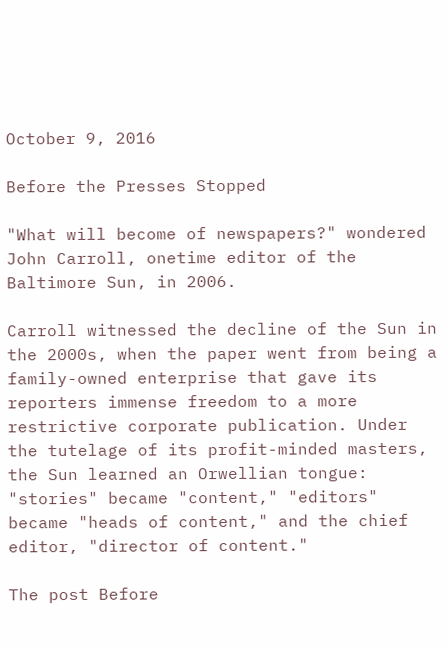October 9, 2016

Before the Presses Stopped

"What will become of newspapers?" wondered John Carroll, onetime editor of the Baltimore Sun, in 2006.

Carroll witnessed the decline of the Sun in the 2000s, when the paper went from being a family-owned enterprise that gave its reporters immense freedom to a more restrictive corporate publication. Under the tutelage of its profit-minded masters, the Sun learned an Orwellian tongue: "stories" became "content," "editors" became "heads of content," and the chief editor, "director of content."

The post Before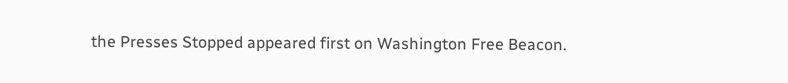the Presses Stopped appeared first on Washington Free Beacon.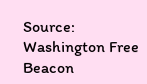Source: Washington Free Beacon